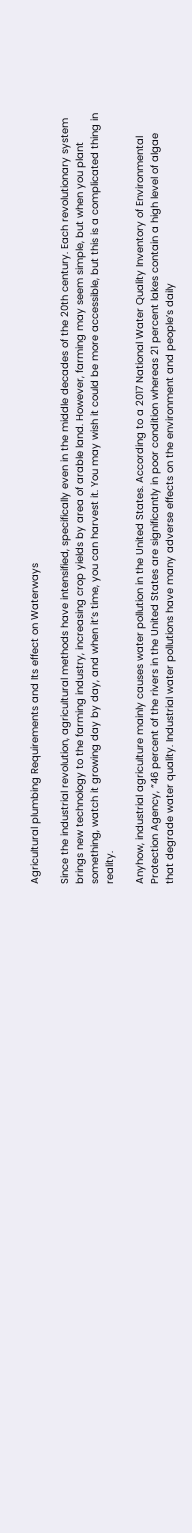Agricultural plumbing Requirements and Its effect on Waterways

Since the industrial revolution, agricultural methods have intensified, specifically even in the middle decades of the 20th century. Each revolutionary system brings new technology to the farming industry, increasing crop yields by area of arable land. However, farming may seem simple, but when you plant something, watch it growing day by day, and when it’s time, you can harvest it. You may wish it could be more accessible, but this is a complicated thing in reality.

Anyhow, industrial agriculture mainly causes water pollution in the United States. According to a 2017 National Water Quality Inventory of Environmental Protection Agency, “46 percent of the rivers in the United States are significantly in poor condition whereas 21 percent lakes contain a high level of algae that degrade water quality. Industrial water pollutions have many adverse effects on the environment and people’s daily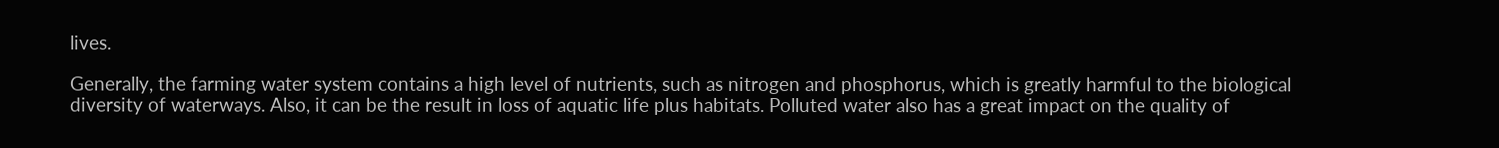lives.

Generally, the farming water system contains a high level of nutrients, such as nitrogen and phosphorus, which is greatly harmful to the biological diversity of waterways. Also, it can be the result in loss of aquatic life plus habitats. Polluted water also has a great impact on the quality of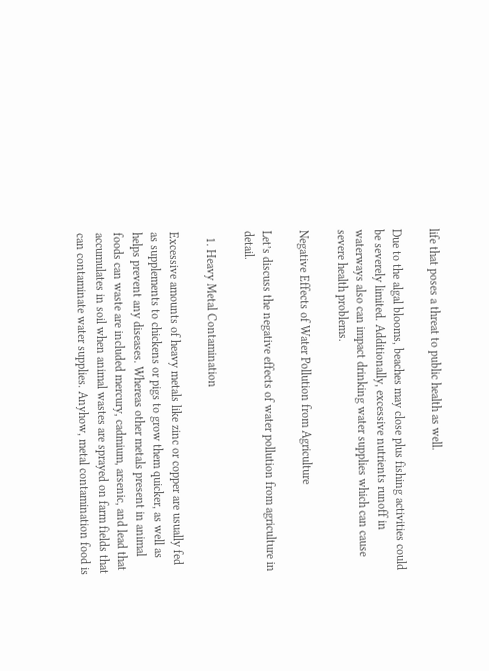life that poses a threat to public health as well.

Due to the algal blooms, beaches may close plus fishing activities could be severely limited. Additionally, excessive nutrients runoff in waterways also can impact drinking water supplies which can cause severe health problems.

Negative Effects of Water Pollution from Agriculture

Let’s discuss the negative effects of water pollution from agriculture in detail.

  1. Heavy Metal Contamination

Excessive amounts of heavy metals like zinc or copper are usually fed as supplements to chickens or pigs to grow them quicker, as well as helps prevent any diseases. Whereas other metals present in animal foods can waste are included mercury, cadmium, arsenic, and lead that accumulates in soil when animal wastes are sprayed on farm fields that can contaminate water supplies. Anyhow, metal contamination food is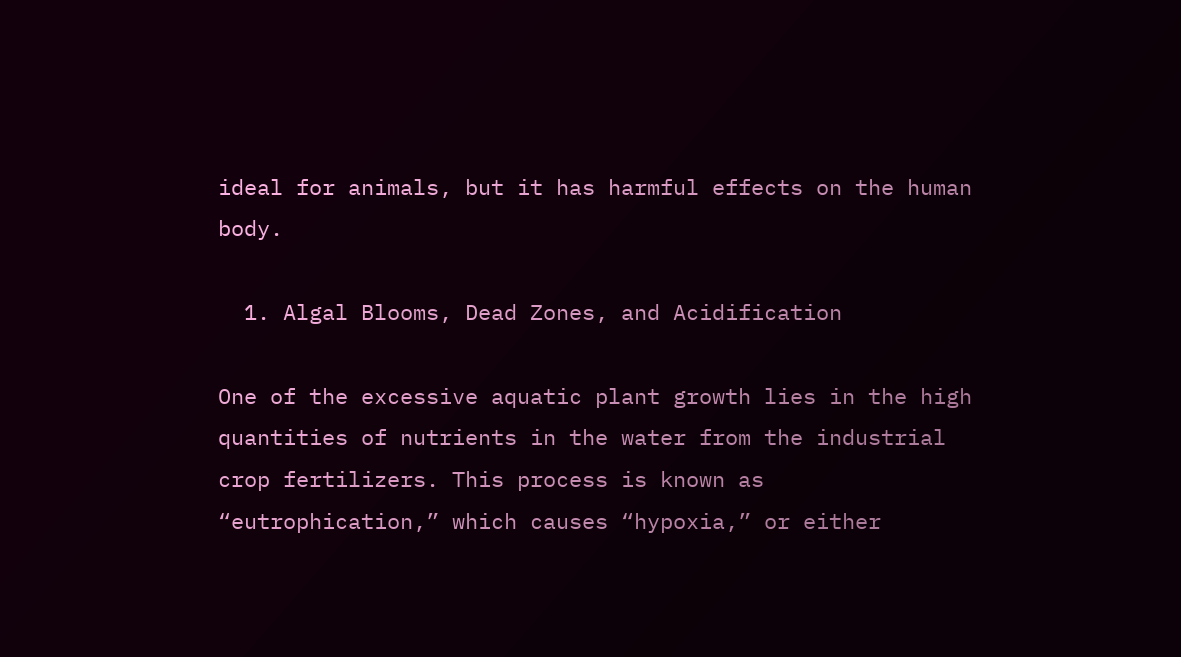ideal for animals, but it has harmful effects on the human body.

  1. Algal Blooms, Dead Zones, and Acidification

One of the excessive aquatic plant growth lies in the high quantities of nutrients in the water from the industrial crop fertilizers. This process is known as “eutrophication,” which causes “hypoxia,” or either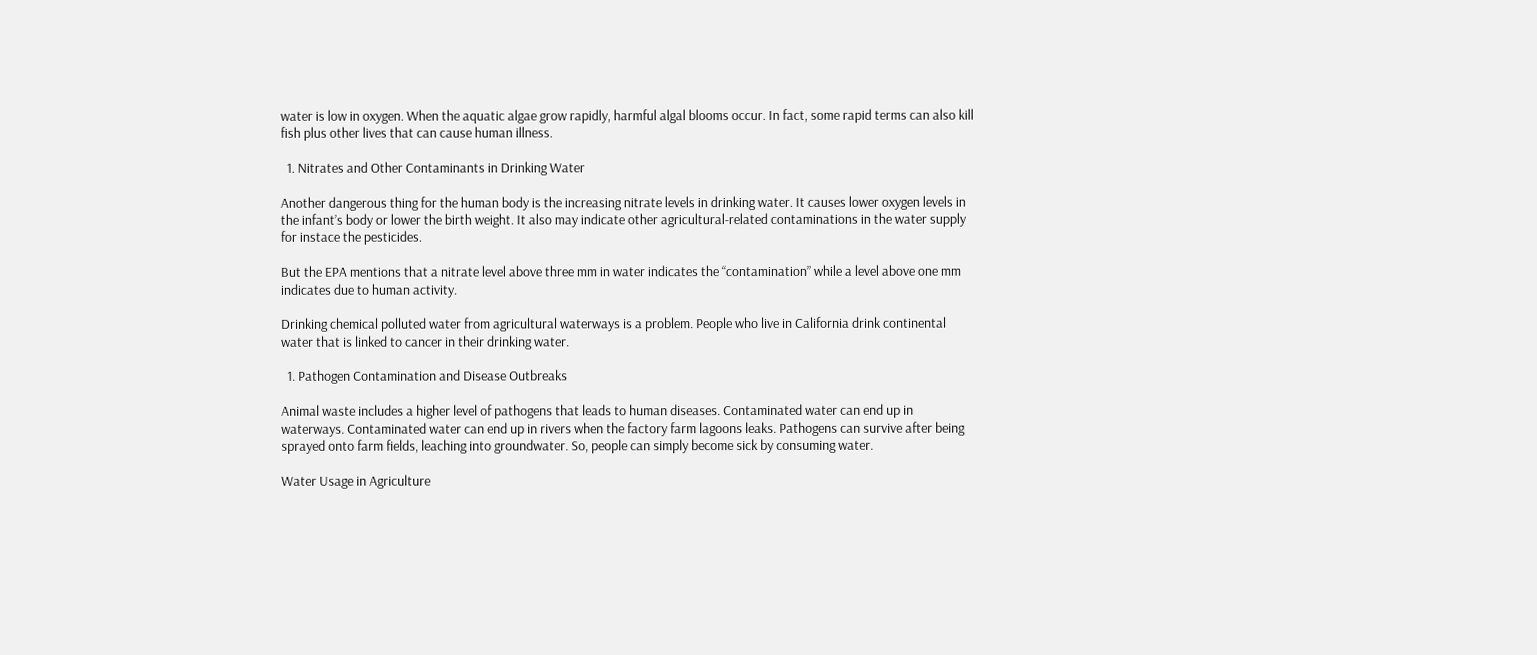water is low in oxygen. When the aquatic algae grow rapidly, harmful algal blooms occur. In fact, some rapid terms can also kill fish plus other lives that can cause human illness.

  1. Nitrates and Other Contaminants in Drinking Water

Another dangerous thing for the human body is the increasing nitrate levels in drinking water. It causes lower oxygen levels in the infant’s body or lower the birth weight. It also may indicate other agricultural-related contaminations in the water supply for instace the pesticides.

But the EPA mentions that a nitrate level above three mm in water indicates the “contamination” while a level above one mm indicates due to human activity.

Drinking chemical polluted water from agricultural waterways is a problem. People who live in California drink continental water that is linked to cancer in their drinking water.

  1. Pathogen Contamination and Disease Outbreaks

Animal waste includes a higher level of pathogens that leads to human diseases. Contaminated water can end up in waterways. Contaminated water can end up in rivers when the factory farm lagoons leaks. Pathogens can survive after being sprayed onto farm fields, leaching into groundwater. So, people can simply become sick by consuming water.

Water Usage in Agriculture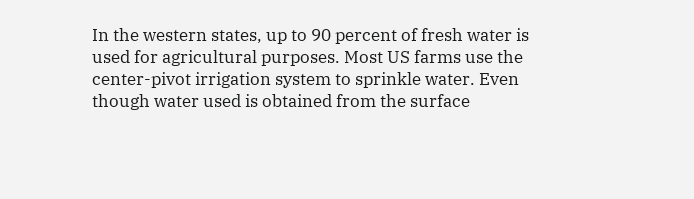In the western states, up to 90 percent of fresh water is used for agricultural purposes. Most US farms use the center-pivot irrigation system to sprinkle water. Even though water used is obtained from the surface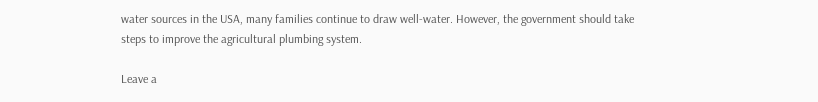water sources in the USA, many families continue to draw well-water. However, the government should take steps to improve the agricultural plumbing system.

Leave a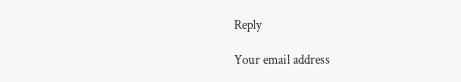Reply

Your email address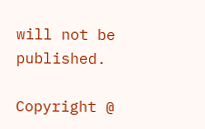will not be published.

Copyright @